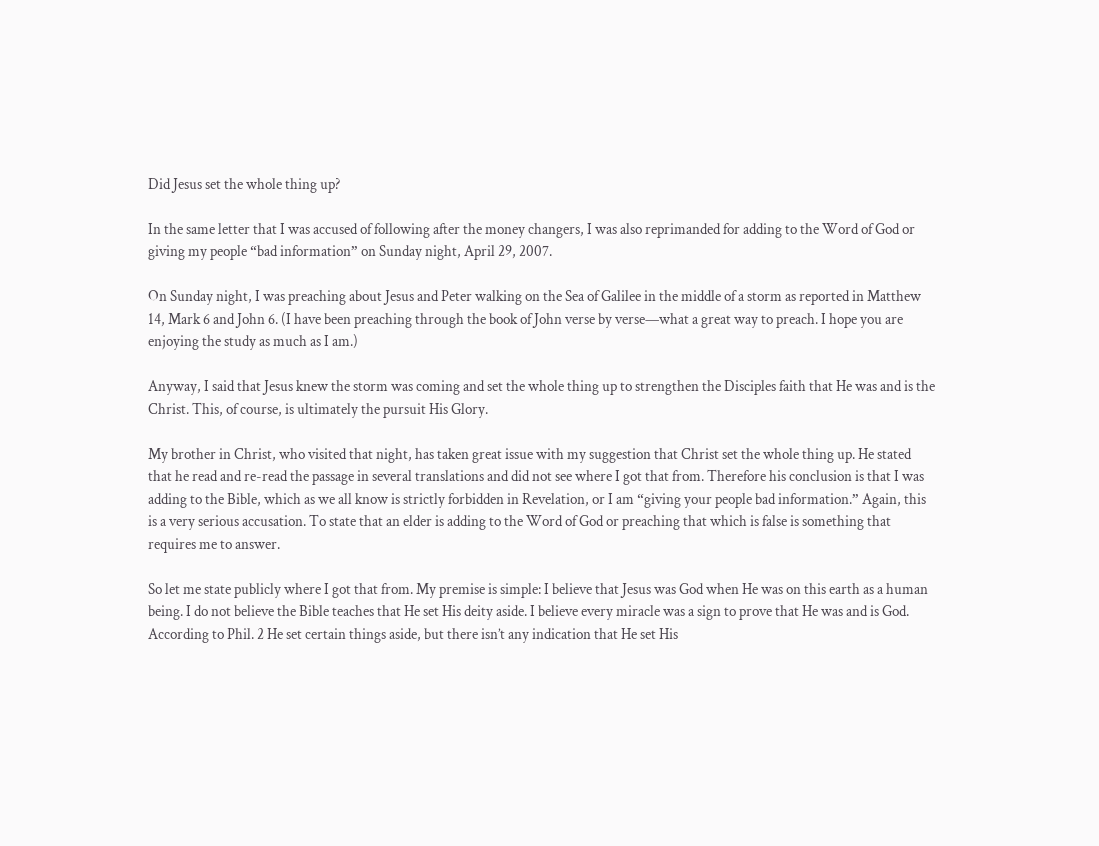Did Jesus set the whole thing up?

In the same letter that I was accused of following after the money changers, I was also reprimanded for adding to the Word of God or giving my people “bad information” on Sunday night, April 29, 2007.

On Sunday night, I was preaching about Jesus and Peter walking on the Sea of Galilee in the middle of a storm as reported in Matthew 14, Mark 6 and John 6. (I have been preaching through the book of John verse by verse—what a great way to preach. I hope you are enjoying the study as much as I am.)

Anyway, I said that Jesus knew the storm was coming and set the whole thing up to strengthen the Disciples faith that He was and is the Christ. This, of course, is ultimately the pursuit His Glory.

My brother in Christ, who visited that night, has taken great issue with my suggestion that Christ set the whole thing up. He stated that he read and re-read the passage in several translations and did not see where I got that from. Therefore his conclusion is that I was adding to the Bible, which as we all know is strictly forbidden in Revelation, or I am “giving your people bad information.” Again, this is a very serious accusation. To state that an elder is adding to the Word of God or preaching that which is false is something that requires me to answer.

So let me state publicly where I got that from. My premise is simple: I believe that Jesus was God when He was on this earth as a human being. I do not believe the Bible teaches that He set His deity aside. I believe every miracle was a sign to prove that He was and is God. According to Phil. 2 He set certain things aside, but there isn’t any indication that He set His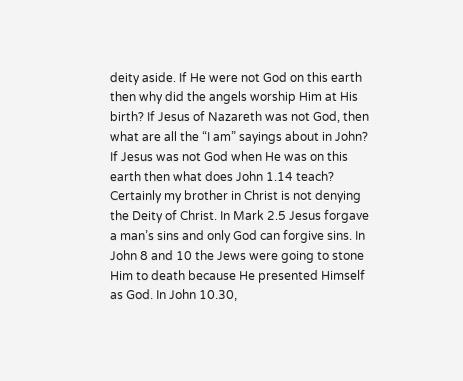deity aside. If He were not God on this earth then why did the angels worship Him at His birth? If Jesus of Nazareth was not God, then what are all the “I am” sayings about in John? If Jesus was not God when He was on this earth then what does John 1.14 teach? Certainly my brother in Christ is not denying the Deity of Christ. In Mark 2.5 Jesus forgave a man’s sins and only God can forgive sins. In John 8 and 10 the Jews were going to stone Him to death because He presented Himself as God. In John 10.30,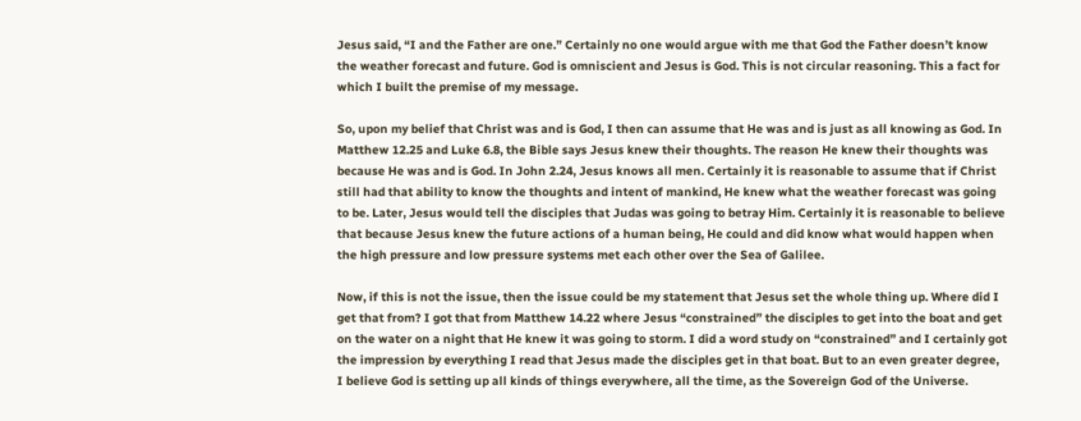Jesus said, “I and the Father are one.” Certainly no one would argue with me that God the Father doesn’t know the weather forecast and future. God is omniscient and Jesus is God. This is not circular reasoning. This a fact for which I built the premise of my message.

So, upon my belief that Christ was and is God, I then can assume that He was and is just as all knowing as God. In Matthew 12.25 and Luke 6.8, the Bible says Jesus knew their thoughts. The reason He knew their thoughts was because He was and is God. In John 2.24, Jesus knows all men. Certainly it is reasonable to assume that if Christ still had that ability to know the thoughts and intent of mankind, He knew what the weather forecast was going to be. Later, Jesus would tell the disciples that Judas was going to betray Him. Certainly it is reasonable to believe that because Jesus knew the future actions of a human being, He could and did know what would happen when the high pressure and low pressure systems met each other over the Sea of Galilee.

Now, if this is not the issue, then the issue could be my statement that Jesus set the whole thing up. Where did I get that from? I got that from Matthew 14.22 where Jesus “constrained” the disciples to get into the boat and get on the water on a night that He knew it was going to storm. I did a word study on “constrained” and I certainly got the impression by everything I read that Jesus made the disciples get in that boat. But to an even greater degree, I believe God is setting up all kinds of things everywhere, all the time, as the Sovereign God of the Universe.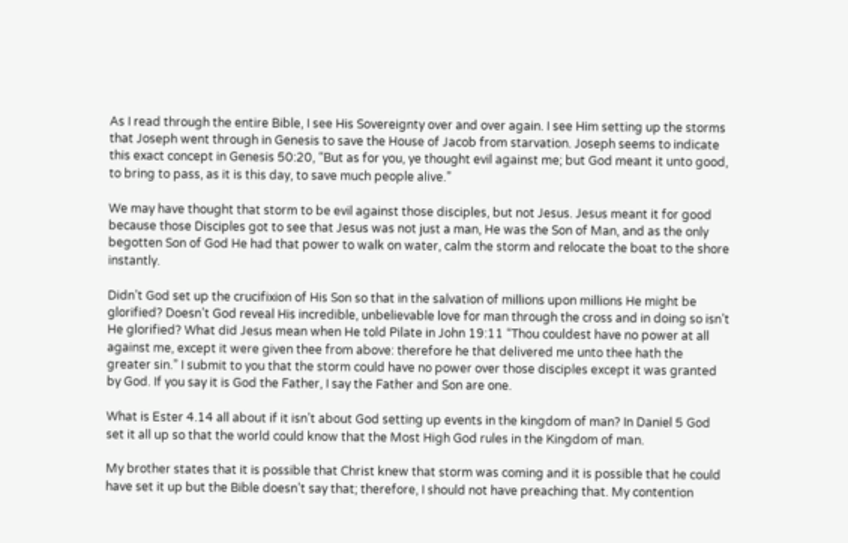As I read through the entire Bible, I see His Sovereignty over and over again. I see Him setting up the storms that Joseph went through in Genesis to save the House of Jacob from starvation. Joseph seems to indicate this exact concept in Genesis 50:20, “But as for you, ye thought evil against me; but God meant it unto good, to bring to pass, as it is this day, to save much people alive.”

We may have thought that storm to be evil against those disciples, but not Jesus. Jesus meant it for good because those Disciples got to see that Jesus was not just a man, He was the Son of Man, and as the only begotten Son of God He had that power to walk on water, calm the storm and relocate the boat to the shore instantly.

Didn’t God set up the crucifixion of His Son so that in the salvation of millions upon millions He might be glorified? Doesn’t God reveal His incredible, unbelievable love for man through the cross and in doing so isn’t He glorified? What did Jesus mean when He told Pilate in John 19:11 “Thou couldest have no power at all against me, except it were given thee from above: therefore he that delivered me unto thee hath the greater sin.” I submit to you that the storm could have no power over those disciples except it was granted by God. If you say it is God the Father, I say the Father and Son are one.

What is Ester 4.14 all about if it isn’t about God setting up events in the kingdom of man? In Daniel 5 God set it all up so that the world could know that the Most High God rules in the Kingdom of man.

My brother states that it is possible that Christ knew that storm was coming and it is possible that he could have set it up but the Bible doesn’t say that; therefore, I should not have preaching that. My contention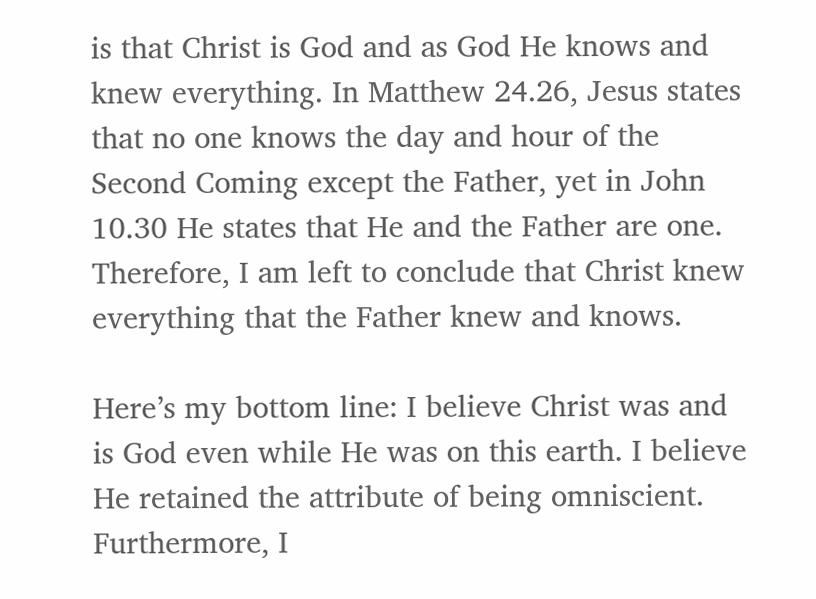is that Christ is God and as God He knows and knew everything. In Matthew 24.26, Jesus states that no one knows the day and hour of the Second Coming except the Father, yet in John 10.30 He states that He and the Father are one. Therefore, I am left to conclude that Christ knew everything that the Father knew and knows.

Here’s my bottom line: I believe Christ was and is God even while He was on this earth. I believe He retained the attribute of being omniscient. Furthermore, I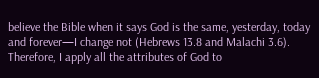believe the Bible when it says God is the same, yesterday, today and forever—I change not (Hebrews 13.8 and Malachi 3.6). Therefore, I apply all the attributes of God to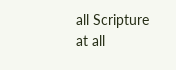all Scripture at all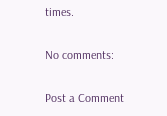times.

No comments:

Post a Comment